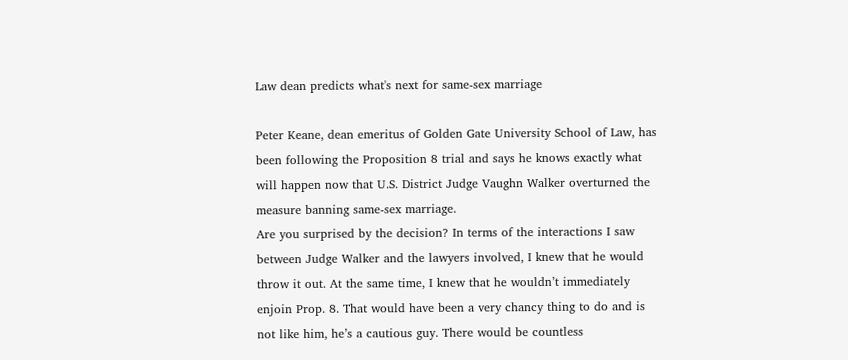Law dean predicts what's next for same-sex marriage

Peter Keane, dean emeritus of Golden Gate University School of Law, has been following the Proposition 8 trial and says he knows exactly what will happen now that U.S. District Judge Vaughn Walker overturned the measure banning same-sex marriage.
Are you surprised by the decision? In terms of the interactions I saw between Judge Walker and the lawyers involved, I knew that he would throw it out. At the same time, I knew that he wouldn’t immediately enjoin Prop. 8. That would have been a very chancy thing to do and is not like him, he’s a cautious guy. There would be countless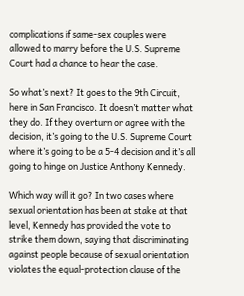complications if same-sex couples were allowed to marry before the U.S. Supreme Court had a chance to hear the case.

So what’s next? It goes to the 9th Circuit, here in San Francisco. It doesn’t matter what they do. If they overturn or agree with the decision, it’s going to the U.S. Supreme Court where it’s going to be a 5-4 decision and it’s all going to hinge on Justice Anthony Kennedy.

Which way will it go? In two cases where sexual orientation has been at stake at that level, Kennedy has provided the vote to strike them down, saying that discriminating against people because of sexual orientation violates the equal-protection clause of the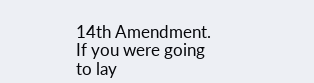14th Amendment. If you were going to lay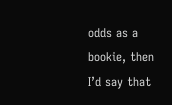odds as a bookie, then I’d say that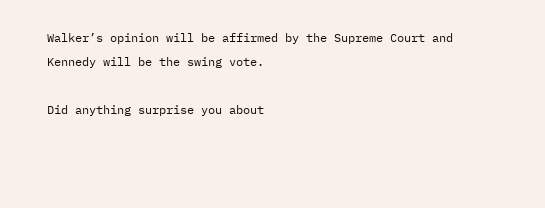Walker’s opinion will be affirmed by the Supreme Court and Kennedy will be the swing vote.

Did anything surprise you about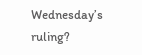Wednesday’s ruling?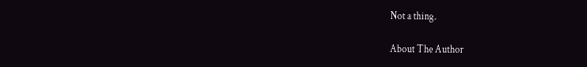Not a thing.

About The Author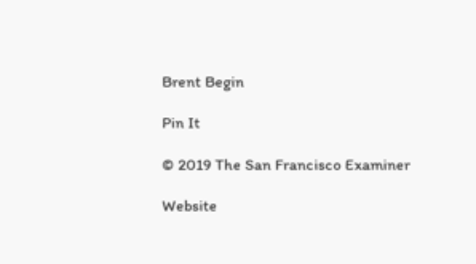Brent Begin

Pin It

© 2019 The San Francisco Examiner

Website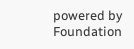powered by Foundation